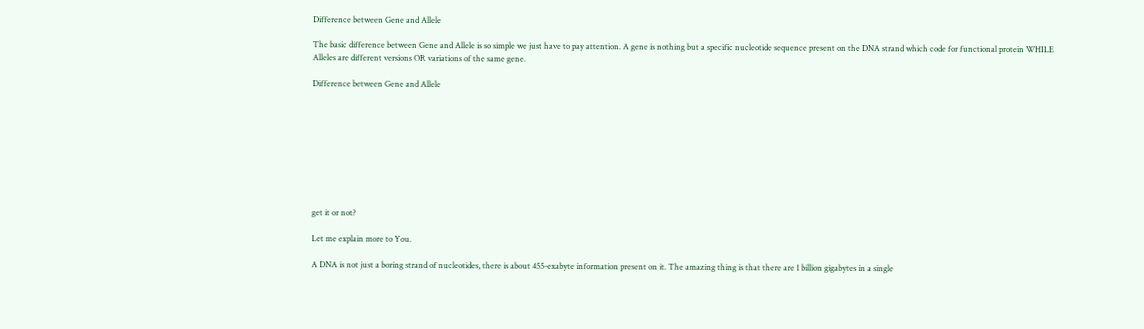Difference between Gene and Allele

The basic difference between Gene and Allele is so simple we just have to pay attention. A gene is nothing but a specific nucleotide sequence present on the DNA strand which code for functional protein WHILE Alleles are different versions OR variations of the same gene.

Difference between Gene and Allele









get it or not?

Let me explain more to You.

A DNA is not just a boring strand of nucleotides, there is about 455-exabyte information present on it. The amazing thing is that there are 1 billion gigabytes in a single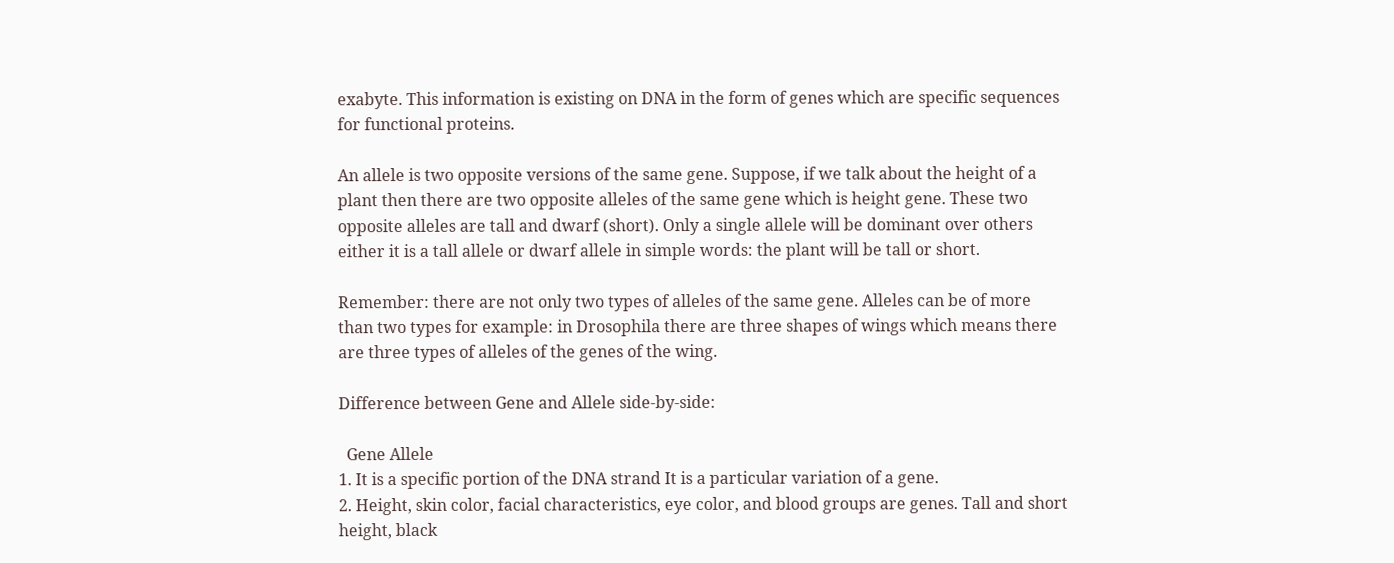exabyte. This information is existing on DNA in the form of genes which are specific sequences for functional proteins.

An allele is two opposite versions of the same gene. Suppose, if we talk about the height of a plant then there are two opposite alleles of the same gene which is height gene. These two opposite alleles are tall and dwarf (short). Only a single allele will be dominant over others either it is a tall allele or dwarf allele in simple words: the plant will be tall or short.

Remember: there are not only two types of alleles of the same gene. Alleles can be of more than two types for example: in Drosophila there are three shapes of wings which means there are three types of alleles of the genes of the wing.

Difference between Gene and Allele side-by-side:

  Gene Allele
1. It is a specific portion of the DNA strand It is a particular variation of a gene.
2. Height, skin color, facial characteristics, eye color, and blood groups are genes. Tall and short height, black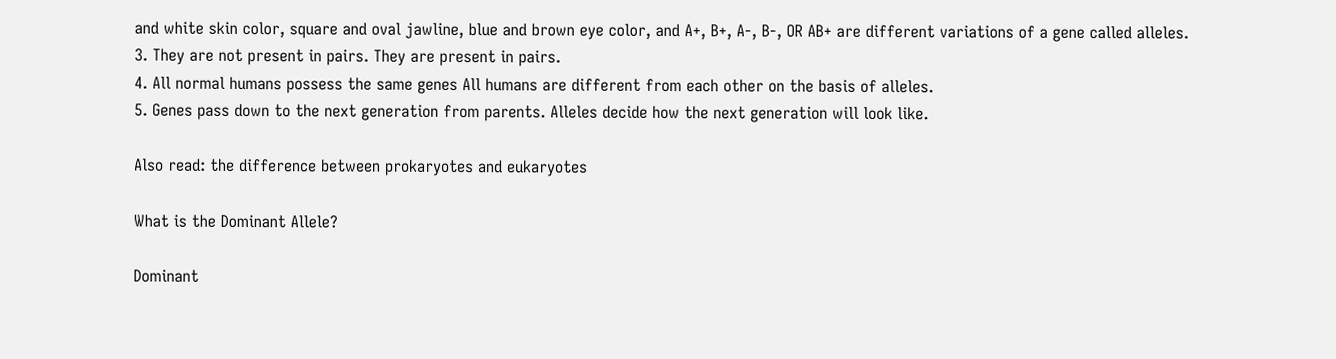and white skin color, square and oval jawline, blue and brown eye color, and A+, B+, A-, B-, OR AB+ are different variations of a gene called alleles.
3. They are not present in pairs. They are present in pairs.
4. All normal humans possess the same genes All humans are different from each other on the basis of alleles.
5. Genes pass down to the next generation from parents. Alleles decide how the next generation will look like.

Also read: the difference between prokaryotes and eukaryotes

What is the Dominant Allele?

Dominant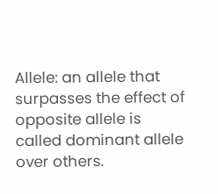Allele: an allele that surpasses the effect of opposite allele is called dominant allele over others.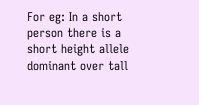For eg: In a short person there is a short height allele dominant over tall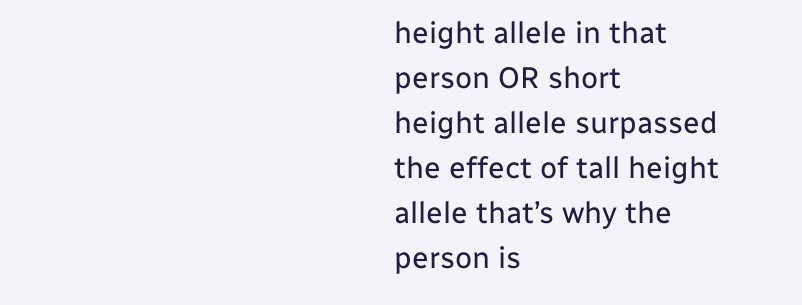height allele in that person OR short height allele surpassed the effect of tall height allele that’s why the person is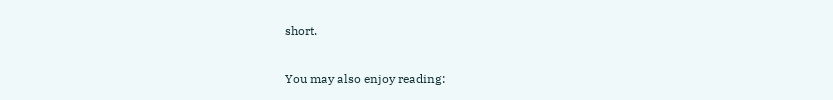short.

You may also enjoy reading: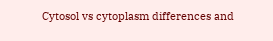Cytosol vs cytoplasm differences and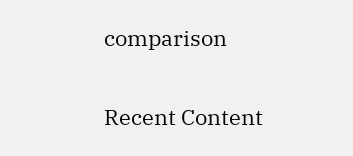comparison


Recent Content